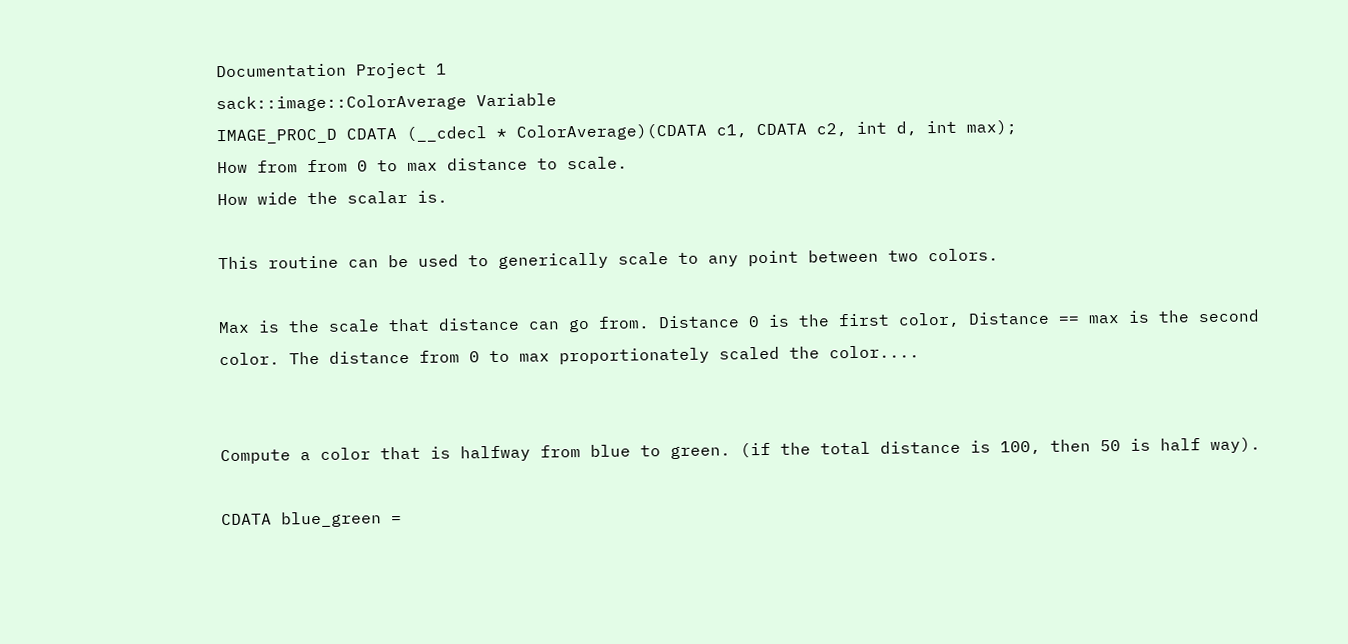Documentation Project 1
sack::image::ColorAverage Variable
IMAGE_PROC_D CDATA (__cdecl * ColorAverage)(CDATA c1, CDATA c2, int d, int max);
How from from 0 to max distance to scale.
How wide the scalar is.

This routine can be used to generically scale to any point between two colors.

Max is the scale that distance can go from. Distance 0 is the first color, Distance == max is the second color. The distance from 0 to max proportionately scaled the color....


Compute a color that is halfway from blue to green. (if the total distance is 100, then 50 is half way).

CDATA blue_green =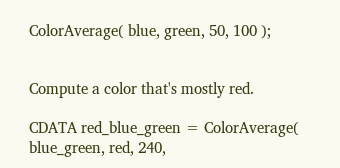ColorAverage( blue, green, 50, 100 );


Compute a color that's mostly red.

CDATA red_blue_green = ColorAverage( blue_green, red, 240,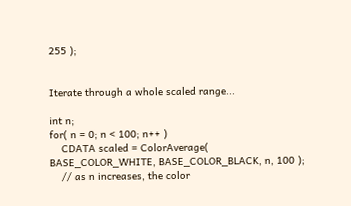255 );


Iterate through a whole scaled range...

int n;
for( n = 0; n < 100; n++ )
    CDATA scaled = ColorAverage( BASE_COLOR_WHITE, BASE_COLOR_BLACK, n, 100 );
    // as n increases, the color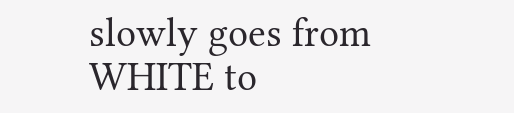slowly goes from WHITE to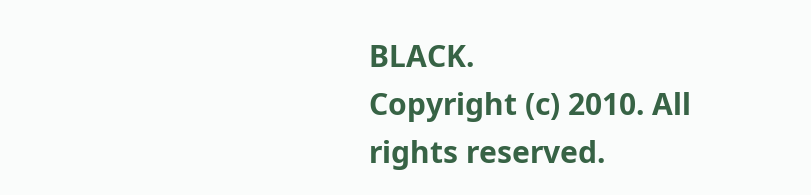BLACK.
Copyright (c) 2010. All rights reserved.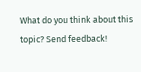What do you think about this topic? Send feedback!